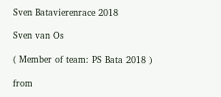Sven Batavierenrace 2018

Sven van Os

( Member of team: PS Bata 2018 )

from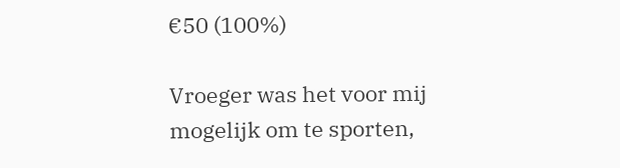€50 (100%)

Vroeger was het voor mij mogelijk om te sporten,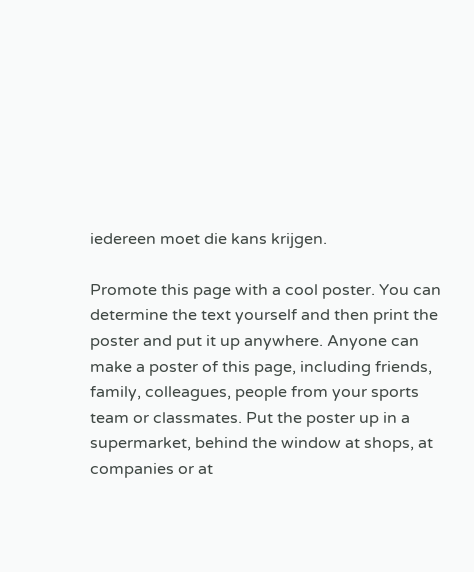iedereen moet die kans krijgen.

Promote this page with a cool poster. You can determine the text yourself and then print the poster and put it up anywhere. Anyone can make a poster of this page, including friends, family, colleagues, people from your sports team or classmates. Put the poster up in a supermarket, behind the window at shops, at companies or at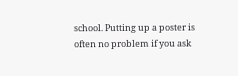school. Putting up a poster is often no problem if you ask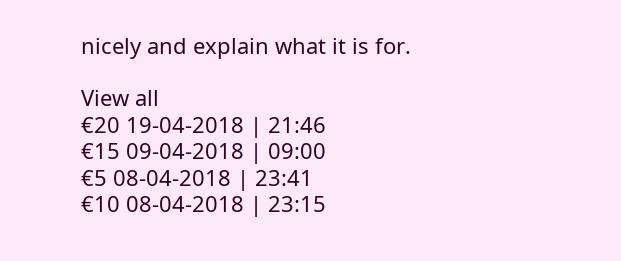nicely and explain what it is for.

View all
€20 19-04-2018 | 21:46
€15 09-04-2018 | 09:00
€5 08-04-2018 | 23:41
€10 08-04-2018 | 23:15